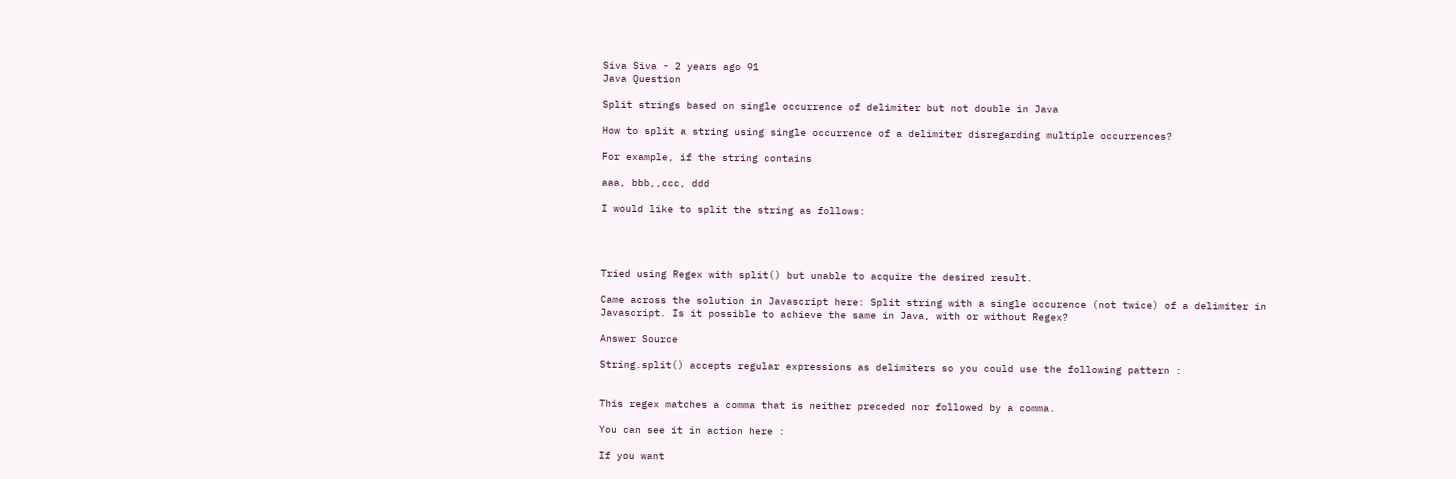Siva Siva - 2 years ago 91
Java Question

Split strings based on single occurrence of delimiter but not double in Java

How to split a string using single occurrence of a delimiter disregarding multiple occurrences?

For example, if the string contains

aaa, bbb,,ccc, ddd

I would like to split the string as follows:




Tried using Regex with split() but unable to acquire the desired result.

Came across the solution in Javascript here: Split string with a single occurence (not twice) of a delimiter in Javascript. Is it possible to achieve the same in Java, with or without Regex?

Answer Source

String.split() accepts regular expressions as delimiters so you could use the following pattern :


This regex matches a comma that is neither preceded nor followed by a comma.

You can see it in action here :

If you want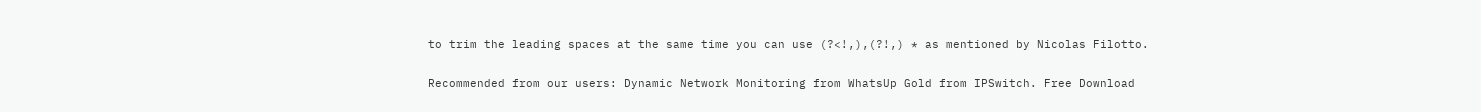to trim the leading spaces at the same time you can use (?<!,),(?!,) * as mentioned by Nicolas Filotto.

Recommended from our users: Dynamic Network Monitoring from WhatsUp Gold from IPSwitch. Free Download